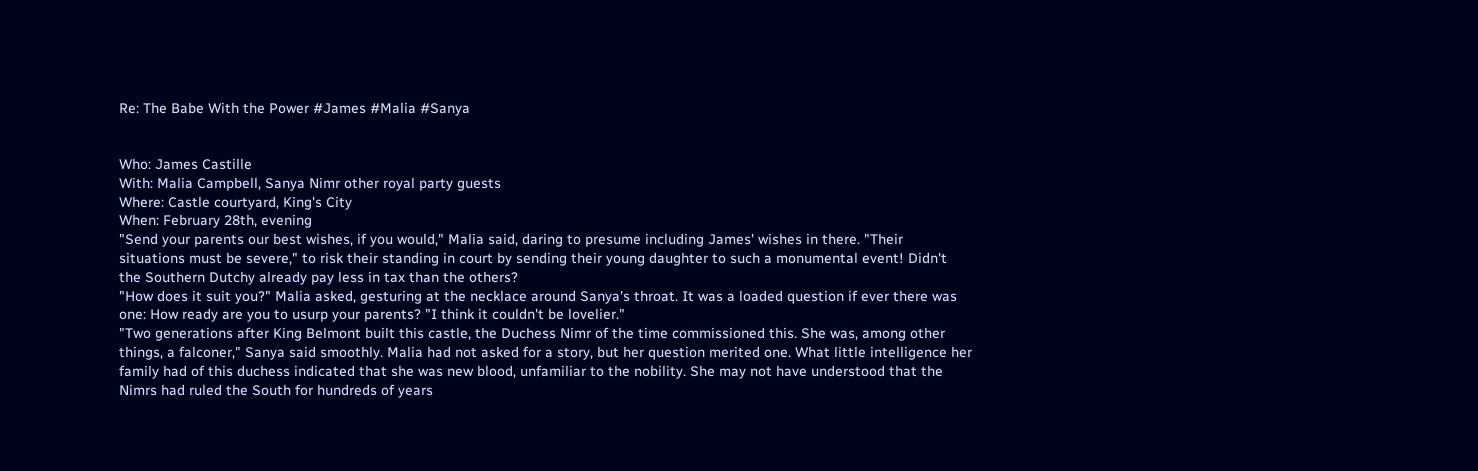Re: The Babe With the Power #James #Malia #Sanya


Who: James Castille
With: Malia Campbell, Sanya Nimr other royal party guests
Where: Castle courtyard, King's City
When: February 28th, evening
"Send your parents our best wishes, if you would," Malia said, daring to presume including James' wishes in there. "Their situations must be severe," to risk their standing in court by sending their young daughter to such a monumental event! Didn't the Southern Dutchy already pay less in tax than the others?
"How does it suit you?" Malia asked, gesturing at the necklace around Sanya's throat. It was a loaded question if ever there was one: How ready are you to usurp your parents? "I think it couldn't be lovelier."
"Two generations after King Belmont built this castle, the Duchess Nimr of the time commissioned this. She was, among other things, a falconer," Sanya said smoothly. Malia had not asked for a story, but her question merited one. What little intelligence her family had of this duchess indicated that she was new blood, unfamiliar to the nobility. She may not have understood that the Nimrs had ruled the South for hundreds of years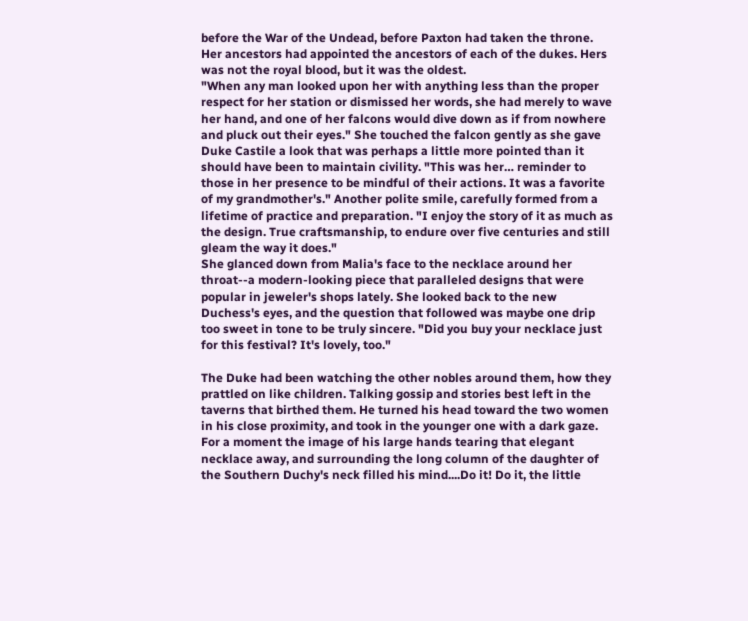before the War of the Undead, before Paxton had taken the throne. Her ancestors had appointed the ancestors of each of the dukes. Hers was not the royal blood, but it was the oldest.
"When any man looked upon her with anything less than the proper respect for her station or dismissed her words, she had merely to wave her hand, and one of her falcons would dive down as if from nowhere and pluck out their eyes." She touched the falcon gently as she gave Duke Castile a look that was perhaps a little more pointed than it should have been to maintain civility. "This was her… reminder to those in her presence to be mindful of their actions. It was a favorite of my grandmother's." Another polite smile, carefully formed from a lifetime of practice and preparation. "I enjoy the story of it as much as the design. True craftsmanship, to endure over five centuries and still gleam the way it does."
She glanced down from Malia's face to the necklace around her throat--a modern-looking piece that paralleled designs that were popular in jeweler's shops lately. She looked back to the new Duchess's eyes, and the question that followed was maybe one drip too sweet in tone to be truly sincere. "Did you buy your necklace just for this festival? It's lovely, too."

The Duke had been watching the other nobles around them, how they prattled on like children. Talking gossip and stories best left in the taverns that birthed them. He turned his head toward the two women in his close proximity, and took in the younger one with a dark gaze. For a moment the image of his large hands tearing that elegant necklace away, and surrounding the long column of the daughter of the Southern Duchy's neck filled his mind....Do it! Do it, the little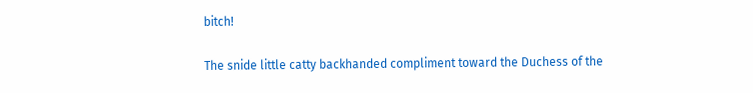bitch!

The snide little catty backhanded compliment toward the Duchess of the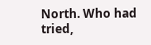North. Who had tried,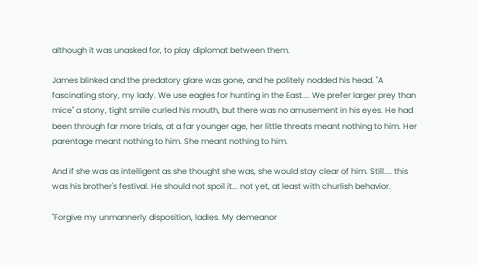although it was unasked for, to play diplomat between them.

James blinked and the predatory glare was gone, and he politely nodded his head. "A fascinating story, my lady. We use eagles for hunting in the East.... We prefer larger prey than mice" a stony, tight smile curled his mouth, but there was no amusement in his eyes. He had been through far more trials, at a far younger age, her little threats meant nothing to him. Her parentage meant nothing to him. She meant nothing to him.

And if she was as intelligent as she thought she was, she would stay clear of him. Still.... this was his brother's festival. He should not spoil it... not yet, at least with churlish behavior.

"Forgive my unmannerly disposition, ladies. My demeanor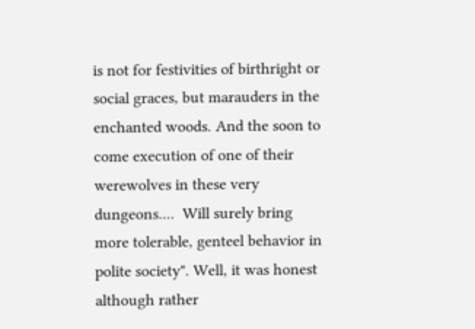is not for festivities of birthright or social graces, but marauders in the enchanted woods. And the soon to come execution of one of their werewolves in these very dungeons....  Will surely bring more tolerable, genteel behavior in polite society". Well, it was honest although rather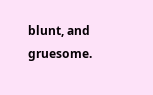blunt, and gruesome.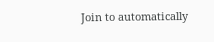Join to automatically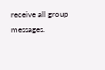receive all group messages.